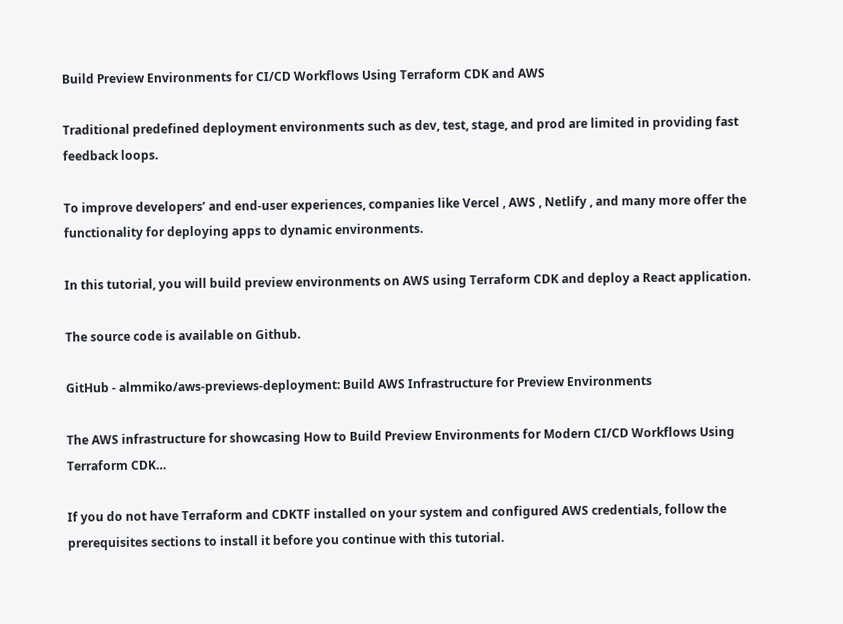Build Preview Environments for CI/CD Workflows Using Terraform CDK and AWS

Traditional predefined deployment environments such as dev, test, stage, and prod are limited in providing fast feedback loops.

To improve developers’ and end-user experiences, companies like Vercel , AWS , Netlify , and many more offer the functionality for deploying apps to dynamic environments.

In this tutorial, you will build preview environments on AWS using Terraform CDK and deploy a React application.

The source code is available on Github.

GitHub - almmiko/aws-previews-deployment: Build AWS Infrastructure for Preview Environments

The AWS infrastructure for showcasing How to Build Preview Environments for Modern CI/CD Workflows Using Terraform CDK…

If you do not have Terraform and CDKTF installed on your system and configured AWS credentials, follow the prerequisites sections to install it before you continue with this tutorial.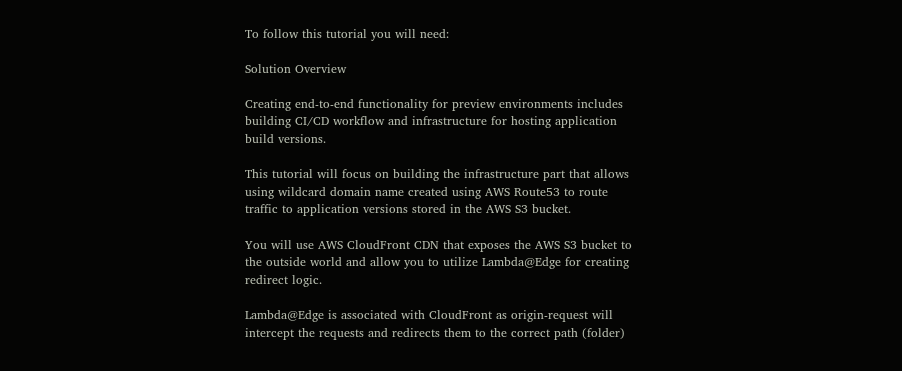To follow this tutorial you will need:

Solution Overview

Creating end-to-end functionality for preview environments includes building CI/CD workflow and infrastructure for hosting application build versions.

This tutorial will focus on building the infrastructure part that allows using wildcard domain name created using AWS Route53 to route traffic to application versions stored in the AWS S3 bucket.

You will use AWS CloudFront CDN that exposes the AWS S3 bucket to the outside world and allow you to utilize Lambda@Edge for creating redirect logic.

Lambda@Edge is associated with CloudFront as origin-request will intercept the requests and redirects them to the correct path (folder)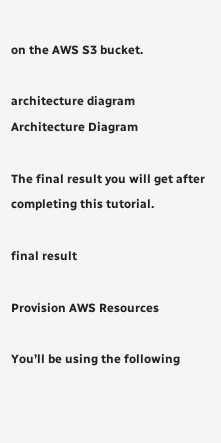on the AWS S3 bucket.

architecture diagram
Architecture Diagram

The final result you will get after completing this tutorial.

final result

Provision AWS Resources

You’ll be using the following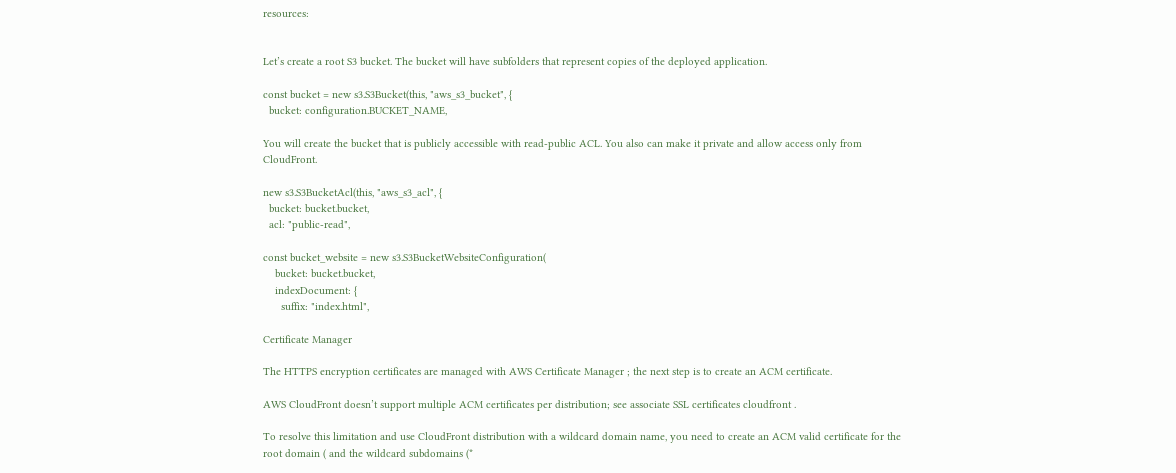resources:


Let’s create a root S3 bucket. The bucket will have subfolders that represent copies of the deployed application.

const bucket = new s3.S3Bucket(this, "aws_s3_bucket", {
  bucket: configuration.BUCKET_NAME,

You will create the bucket that is publicly accessible with read-public ACL. You also can make it private and allow access only from CloudFront.

new s3.S3BucketAcl(this, "aws_s3_acl", {
  bucket: bucket.bucket,
  acl: "public-read",

const bucket_website = new s3.S3BucketWebsiteConfiguration(
    bucket: bucket.bucket,
    indexDocument: {
      suffix: "index.html",

Certificate Manager

The HTTPS encryption certificates are managed with AWS Certificate Manager ; the next step is to create an ACM certificate.

AWS CloudFront doesn’t support multiple ACM certificates per distribution; see associate SSL certificates cloudfront .

To resolve this limitation and use CloudFront distribution with a wildcard domain name, you need to create an ACM valid certificate for the root domain ( and the wildcard subdomains (*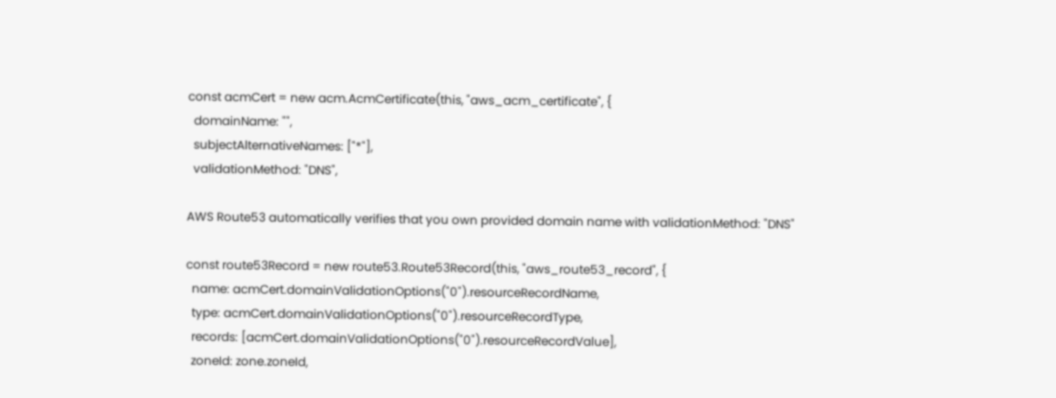const acmCert = new acm.AcmCertificate(this, "aws_acm_certificate", {
  domainName: "",
  subjectAlternativeNames: ["*"],
  validationMethod: "DNS",

AWS Route53 automatically verifies that you own provided domain name with validationMethod: "DNS"

const route53Record = new route53.Route53Record(this, "aws_route53_record", {
  name: acmCert.domainValidationOptions("0").resourceRecordName,
  type: acmCert.domainValidationOptions("0").resourceRecordType,
  records: [acmCert.domainValidationOptions("0").resourceRecordValue],
  zoneId: zone.zoneId,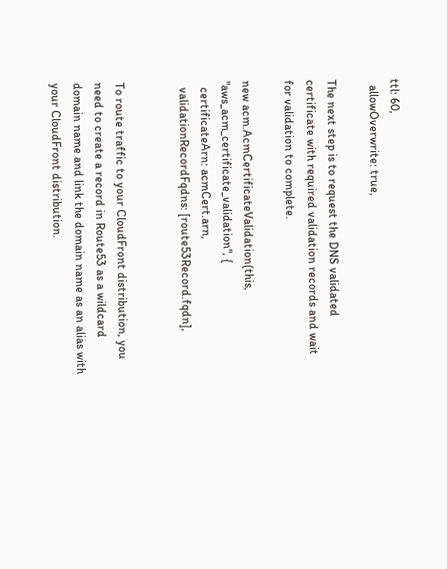ttl: 60,
  allowOverwrite: true,

The next step is to request the DNS validated certificate with required validation records and wait for validation to complete.

new acm.AcmCertificateValidation(this, "aws_acm_certificate_validation", {
  certificateArn: acmCert.arn,
  validationRecordFqdns: [route53Record.fqdn],


To route traffic to your CloudFront distribution, you need to create a record in Route53 as a wildcard domain name and link the domain name as an alias with your CloudFront distribution.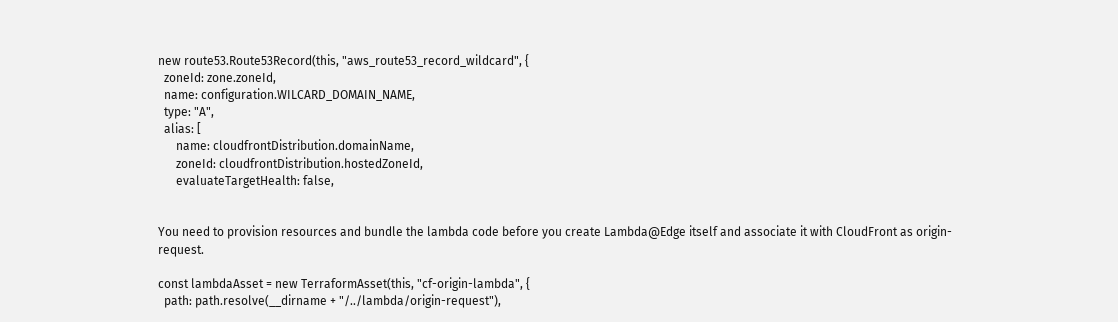new route53.Route53Record(this, "aws_route53_record_wildcard", {
  zoneId: zone.zoneId,
  name: configuration.WILCARD_DOMAIN_NAME,
  type: "A",
  alias: [
      name: cloudfrontDistribution.domainName,
      zoneId: cloudfrontDistribution.hostedZoneId,
      evaluateTargetHealth: false,


You need to provision resources and bundle the lambda code before you create Lambda@Edge itself and associate it with CloudFront as origin-request.

const lambdaAsset = new TerraformAsset(this, "cf-origin-lambda", {
  path: path.resolve(__dirname + "/../lambda/origin-request"),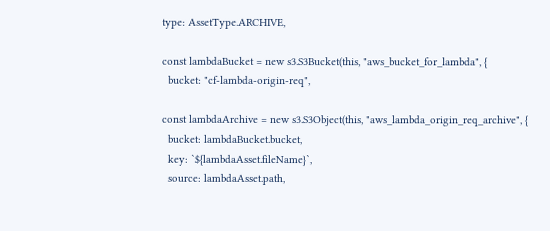type: AssetType.ARCHIVE,

const lambdaBucket = new s3.S3Bucket(this, "aws_bucket_for_lambda", {
  bucket: "cf-lambda-origin-req",

const lambdaArchive = new s3.S3Object(this, "aws_lambda_origin_req_archive", {
  bucket: lambdaBucket.bucket,
  key: `${lambdaAsset.fileName}`,
  source: lambdaAsset.path,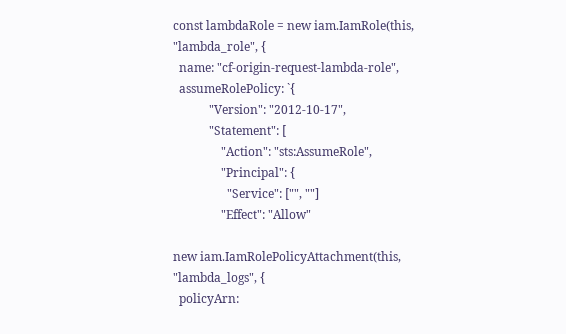const lambdaRole = new iam.IamRole(this, "lambda_role", {
  name: "cf-origin-request-lambda-role",
  assumeRolePolicy: `{
            "Version": "2012-10-17",
            "Statement": [
                "Action": "sts:AssumeRole",
                "Principal": {
                  "Service": ["", ""]
                "Effect": "Allow"

new iam.IamRolePolicyAttachment(this, "lambda_logs", {
  policyArn: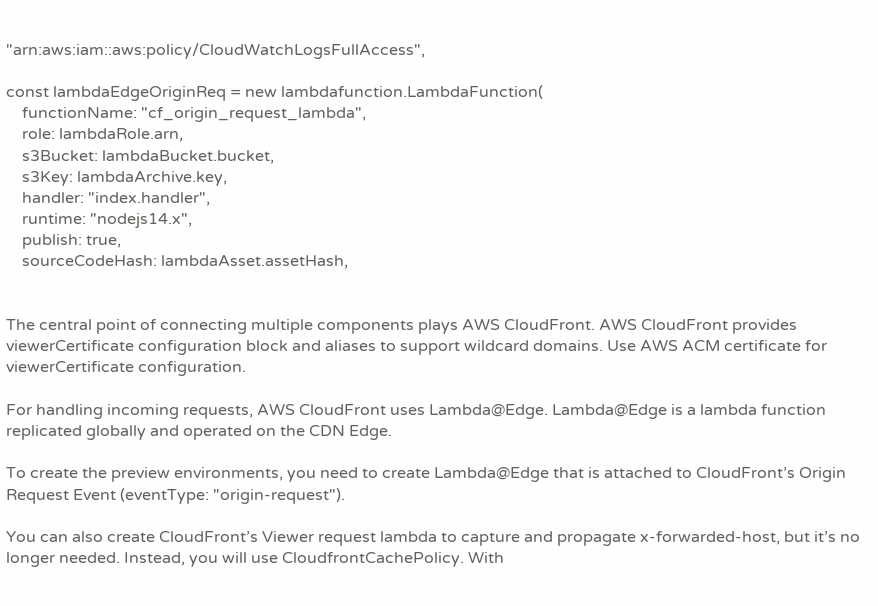"arn:aws:iam::aws:policy/CloudWatchLogsFullAccess",

const lambdaEdgeOriginReq = new lambdafunction.LambdaFunction(
    functionName: "cf_origin_request_lambda",
    role: lambdaRole.arn,
    s3Bucket: lambdaBucket.bucket,
    s3Key: lambdaArchive.key,
    handler: "index.handler",
    runtime: "nodejs14.x",
    publish: true,
    sourceCodeHash: lambdaAsset.assetHash,


The central point of connecting multiple components plays AWS CloudFront. AWS CloudFront provides viewerCertificate configuration block and aliases to support wildcard domains. Use AWS ACM certificate for viewerCertificate configuration.

For handling incoming requests, AWS CloudFront uses Lambda@Edge. Lambda@Edge is a lambda function replicated globally and operated on the CDN Edge.

To create the preview environments, you need to create Lambda@Edge that is attached to CloudFront’s Origin Request Event (eventType: "origin-request").

You can also create CloudFront’s Viewer request lambda to capture and propagate x-forwarded-host, but it’s no longer needed. Instead, you will use CloudfrontCachePolicy. With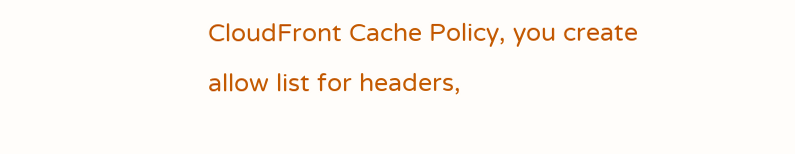CloudFront Cache Policy, you create allow list for headers,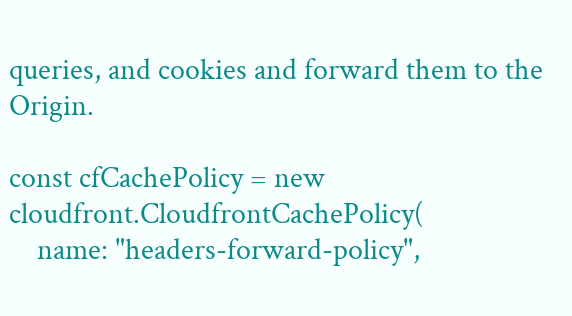queries, and cookies and forward them to the Origin.

const cfCachePolicy = new cloudfront.CloudfrontCachePolicy(
    name: "headers-forward-policy",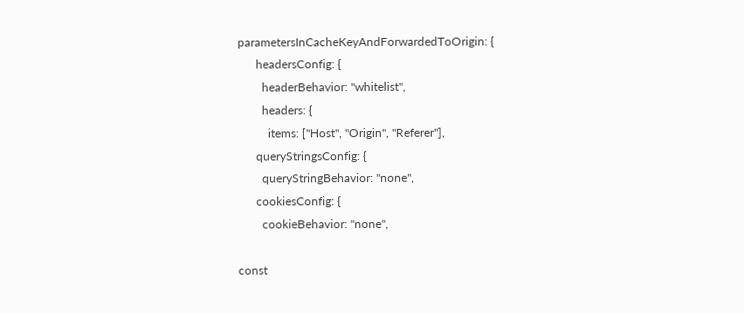parametersInCacheKeyAndForwardedToOrigin: {
      headersConfig: {
        headerBehavior: "whitelist",
        headers: {
          items: ["Host", "Origin", "Referer"],
      queryStringsConfig: {
        queryStringBehavior: "none",
      cookiesConfig: {
        cookieBehavior: "none",

const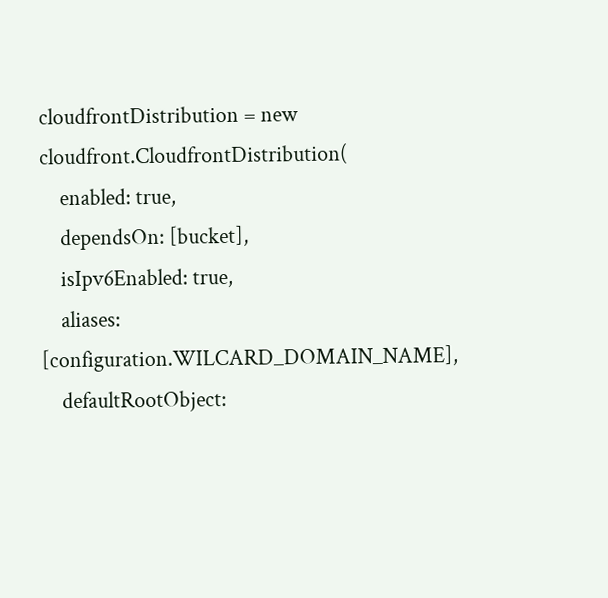cloudfrontDistribution = new cloudfront.CloudfrontDistribution(
    enabled: true,
    dependsOn: [bucket],
    isIpv6Enabled: true,
    aliases: [configuration.WILCARD_DOMAIN_NAME],
    defaultRootObject: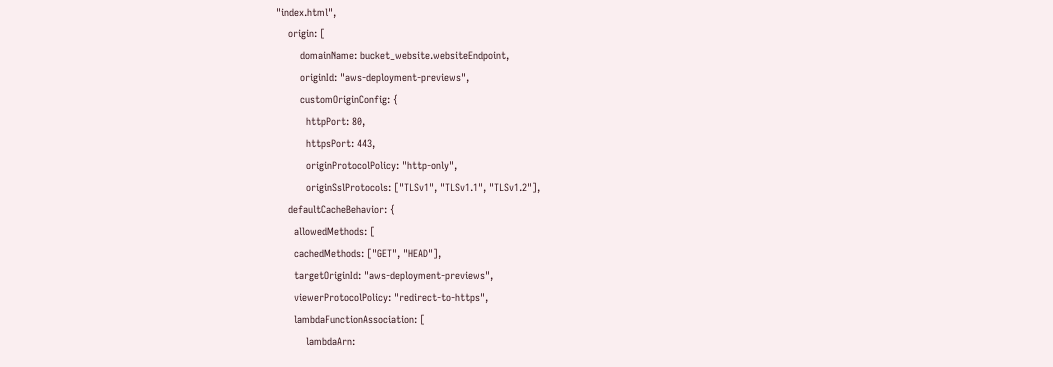"index.html",
    origin: [
        domainName: bucket_website.websiteEndpoint,
        originId: "aws-deployment-previews",
        customOriginConfig: {
          httpPort: 80,
          httpsPort: 443,
          originProtocolPolicy: "http-only",
          originSslProtocols: ["TLSv1", "TLSv1.1", "TLSv1.2"],
    defaultCacheBehavior: {
      allowedMethods: [
      cachedMethods: ["GET", "HEAD"],
      targetOriginId: "aws-deployment-previews",
      viewerProtocolPolicy: "redirect-to-https",
      lambdaFunctionAssociation: [
          lambdaArn: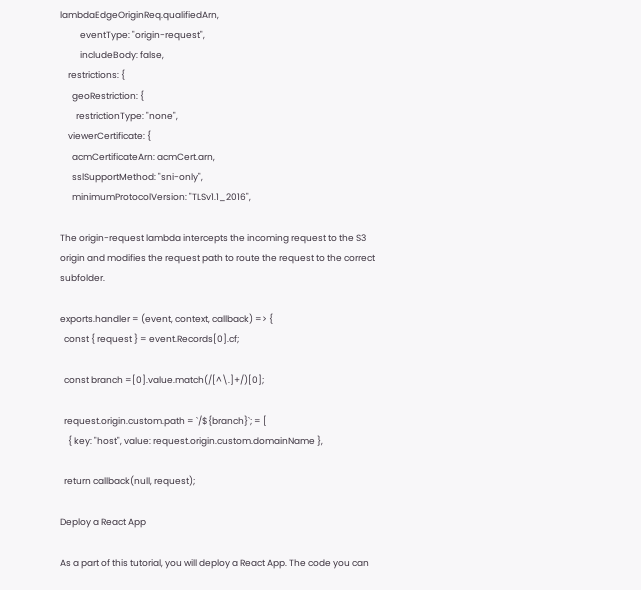lambdaEdgeOriginReq.qualifiedArn,
          eventType: "origin-request",
          includeBody: false,
    restrictions: {
      geoRestriction: {
        restrictionType: "none",
    viewerCertificate: {
      acmCertificateArn: acmCert.arn,
      sslSupportMethod: "sni-only",
      minimumProtocolVersion: "TLSv1.1_2016",

The origin-request lambda intercepts the incoming request to the S3 origin and modifies the request path to route the request to the correct subfolder.

exports.handler = (event, context, callback) => {
  const { request } = event.Records[0].cf;

  const branch =[0].value.match(/[^\.]+/)[0];

  request.origin.custom.path = `/${branch}`; = [
    { key: "host", value: request.origin.custom.domainName },

  return callback(null, request);

Deploy a React App

As a part of this tutorial, you will deploy a React App. The code you can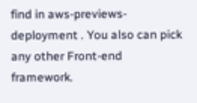find in aws-previews-deployment . You also can pick any other Front-end framework.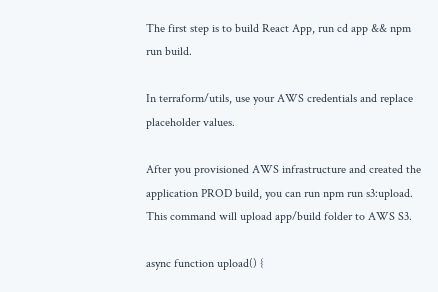The first step is to build React App, run cd app && npm run build.

In terraform/utils, use your AWS credentials and replace placeholder values.

After you provisioned AWS infrastructure and created the application PROD build, you can run npm run s3:upload. This command will upload app/build folder to AWS S3.

async function upload() {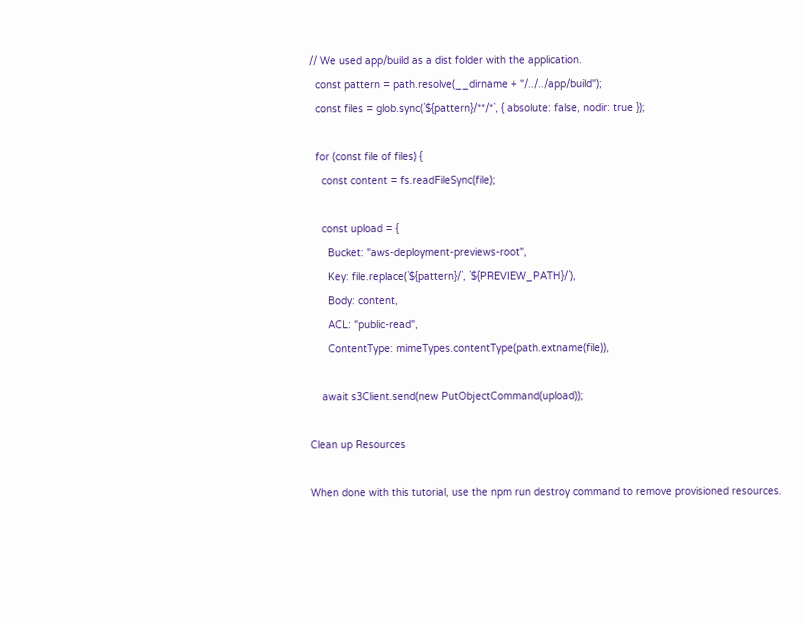// We used app/build as a dist folder with the application.
  const pattern = path.resolve(__dirname + "/../../app/build");
  const files = glob.sync(`${pattern}/**/*`, { absolute: false, nodir: true });

  for (const file of files) {
    const content = fs.readFileSync(file);

    const upload = {
      Bucket: "aws-deployment-previews-root",
      Key: file.replace(`${pattern}/`, `${PREVIEW_PATH}/`),
      Body: content,
      ACL: "public-read",
      ContentType: mimeTypes.contentType(path.extname(file)),

    await s3Client.send(new PutObjectCommand(upload));

Clean up Resources

When done with this tutorial, use the npm run destroy command to remove provisioned resources.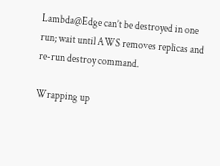Lambda@Edge can’t be destroyed in one run; wait until AWS removes replicas and re-run destroy command.

Wrapping up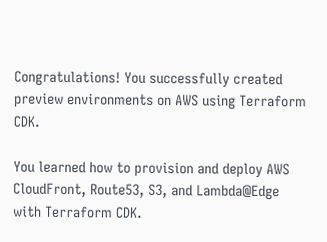Congratulations! You successfully created preview environments on AWS using Terraform CDK.

You learned how to provision and deploy AWS CloudFront, Route53, S3, and Lambda@Edge with Terraform CDK.